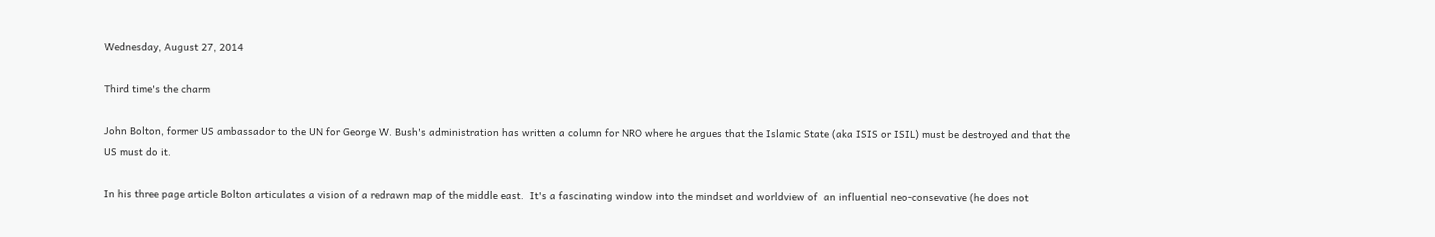Wednesday, August 27, 2014

Third time's the charm

John Bolton, former US ambassador to the UN for George W. Bush's administration has written a column for NRO where he argues that the Islamic State (aka ISIS or ISIL) must be destroyed and that the US must do it.

In his three page article Bolton articulates a vision of a redrawn map of the middle east.  It's a fascinating window into the mindset and worldview of  an influential neo-consevative (he does not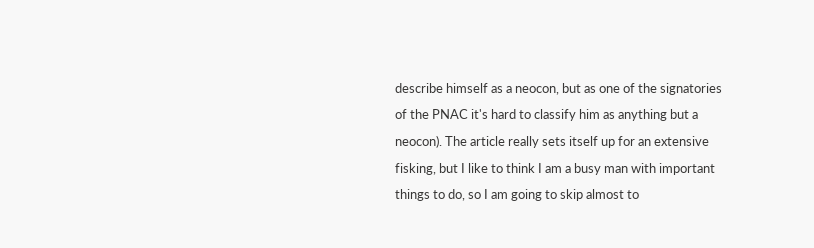describe himself as a neocon, but as one of the signatories of the PNAC it's hard to classify him as anything but a neocon). The article really sets itself up for an extensive fisking, but I like to think I am a busy man with important things to do, so I am going to skip almost to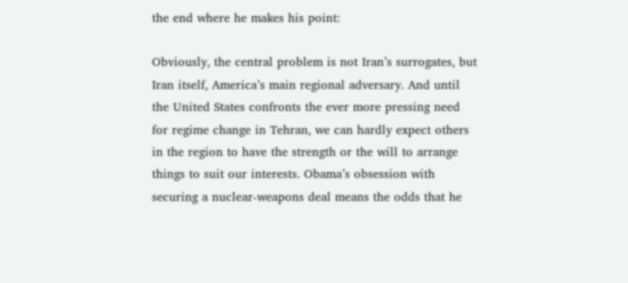the end where he makes his point:

Obviously, the central problem is not Iran’s surrogates, but Iran itself, America’s main regional adversary. And until the United States confronts the ever more pressing need for regime change in Tehran, we can hardly expect others in the region to have the strength or the will to arrange things to suit our interests. Obama’s obsession with securing a nuclear-weapons deal means the odds that he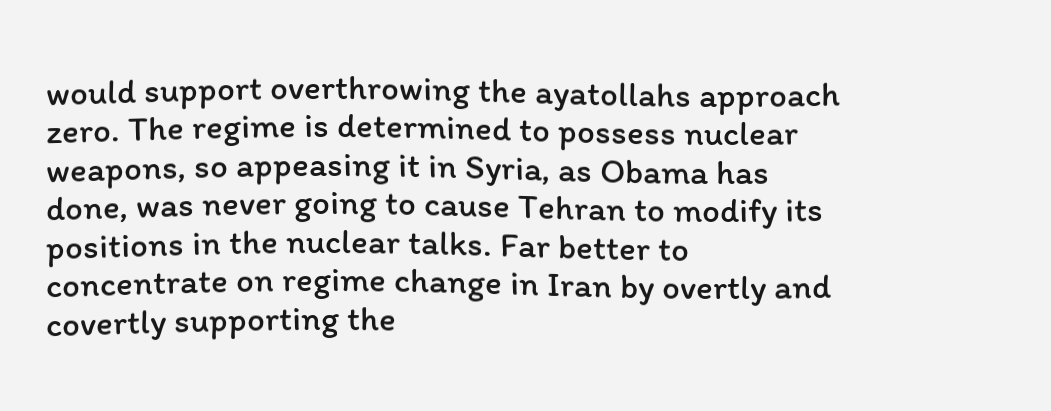would support overthrowing the ayatollahs approach zero. The regime is determined to possess nuclear weapons, so appeasing it in Syria, as Obama has done, was never going to cause Tehran to modify its positions in the nuclear talks. Far better to concentrate on regime change in Iran by overtly and covertly supporting the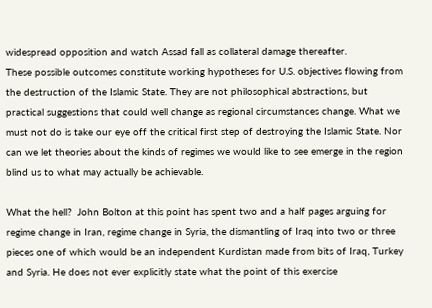widespread opposition and watch Assad fall as collateral damage thereafter.
These possible outcomes constitute working hypotheses for U.S. objectives flowing from the destruction of the Islamic State. They are not philosophical abstractions, but practical suggestions that could well change as regional circumstances change. What we must not do is take our eye off the critical first step of destroying the Islamic State. Nor can we let theories about the kinds of regimes we would like to see emerge in the region blind us to what may actually be achievable.

What the hell?  John Bolton at this point has spent two and a half pages arguing for regime change in Iran, regime change in Syria, the dismantling of Iraq into two or three pieces one of which would be an independent Kurdistan made from bits of Iraq, Turkey and Syria. He does not ever explicitly state what the point of this exercise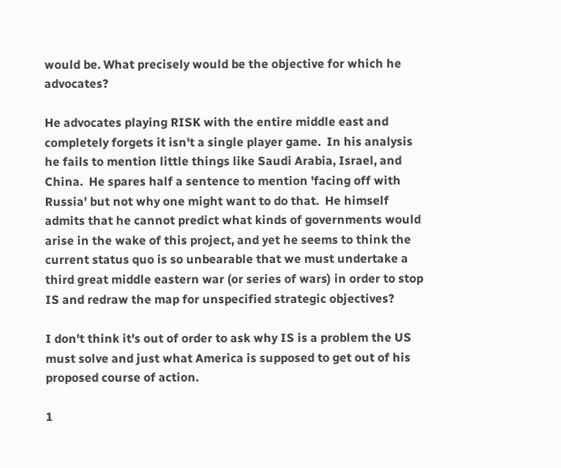would be. What precisely would be the objective for which he advocates?

He advocates playing RISK with the entire middle east and completely forgets it isn't a single player game.  In his analysis he fails to mention little things like Saudi Arabia, Israel, and China.  He spares half a sentence to mention 'facing off with Russia' but not why one might want to do that.  He himself admits that he cannot predict what kinds of governments would arise in the wake of this project, and yet he seems to think the current status quo is so unbearable that we must undertake a third great middle eastern war (or series of wars) in order to stop IS and redraw the map for unspecified strategic objectives?

I don't think it's out of order to ask why IS is a problem the US must solve and just what America is supposed to get out of his proposed course of action.

1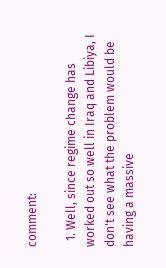comment:

  1. Well, since regime change has worked out so well in Iraq and Libiya, I don't see what the problem would be having a massive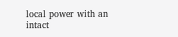local power with an intact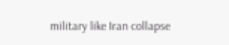military like Iran collapse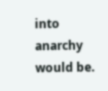into anarchy would be.